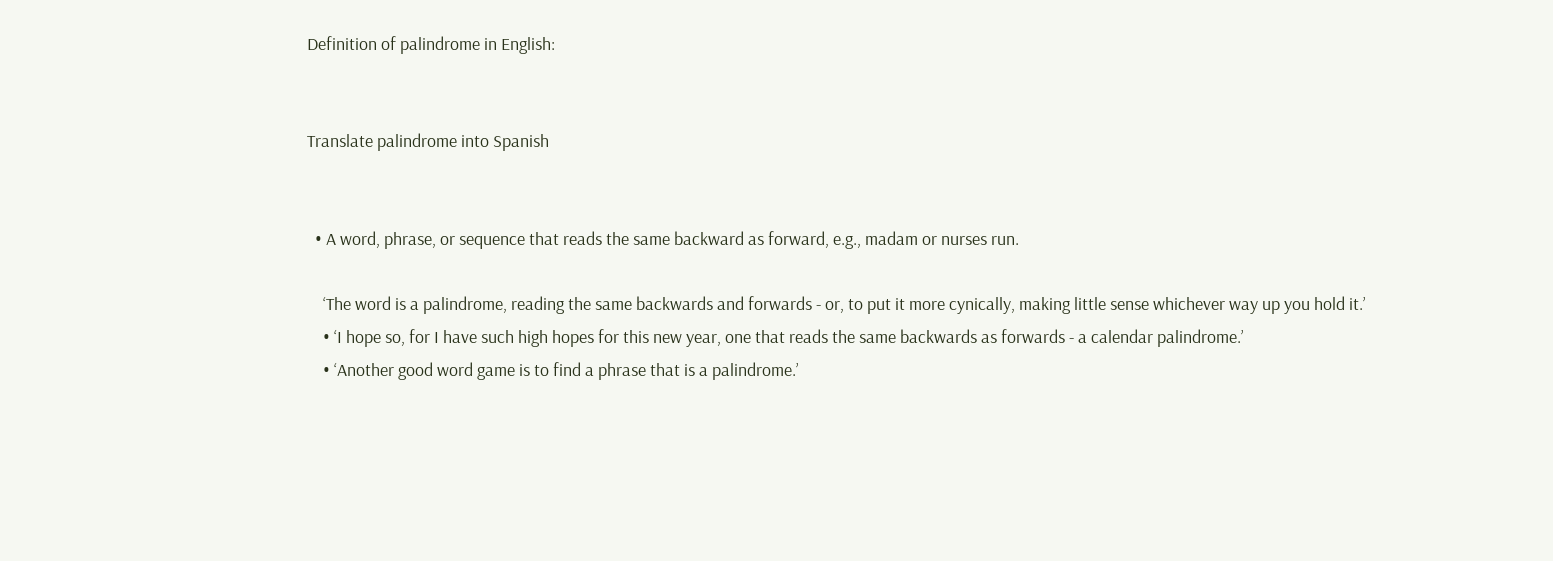Definition of palindrome in English:


Translate palindrome into Spanish


  • A word, phrase, or sequence that reads the same backward as forward, e.g., madam or nurses run.

    ‘The word is a palindrome, reading the same backwards and forwards - or, to put it more cynically, making little sense whichever way up you hold it.’
    • ‘I hope so, for I have such high hopes for this new year, one that reads the same backwards as forwards - a calendar palindrome.’
    • ‘Another good word game is to find a phrase that is a palindrome.’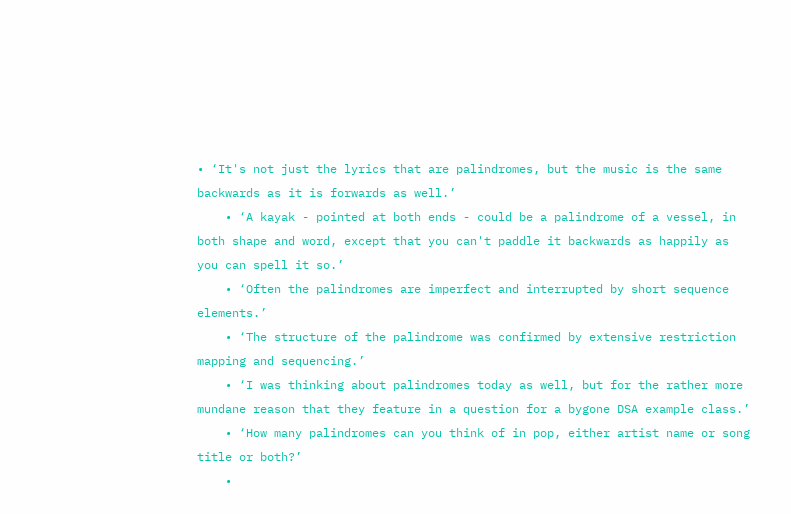• ‘It's not just the lyrics that are palindromes, but the music is the same backwards as it is forwards as well.’
    • ‘A kayak - pointed at both ends - could be a palindrome of a vessel, in both shape and word, except that you can't paddle it backwards as happily as you can spell it so.’
    • ‘Often the palindromes are imperfect and interrupted by short sequence elements.’
    • ‘The structure of the palindrome was confirmed by extensive restriction mapping and sequencing.’
    • ‘I was thinking about palindromes today as well, but for the rather more mundane reason that they feature in a question for a bygone DSA example class.’
    • ‘How many palindromes can you think of in pop, either artist name or song title or both?’
    •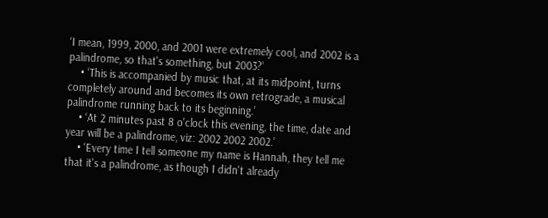‘I mean, 1999, 2000, and 2001 were extremely cool, and 2002 is a palindrome, so that's something, but 2003?’
    • ‘This is accompanied by music that, at its midpoint, turns completely around and becomes its own retrograde, a musical palindrome running back to its beginning.’
    • ‘At 2 minutes past 8 o'clock this evening, the time, date and year will be a palindrome, viz: 2002 2002 2002.’
    • ‘Every time I tell someone my name is Hannah, they tell me that it's a palindrome, as though I didn't already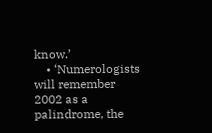know.’
    • ‘Numerologists will remember 2002 as a palindrome, the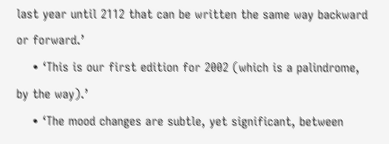last year until 2112 that can be written the same way backward or forward.’
    • ‘This is our first edition for 2002 (which is a palindrome, by the way).’
    • ‘The mood changes are subtle, yet significant, between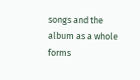songs and the album as a whole forms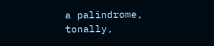a palindrome, tonally,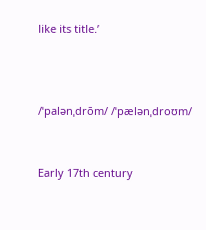like its title.’



/ˈpalənˌdrōm/ /ˈpælənˌdroʊm/


Early 17th century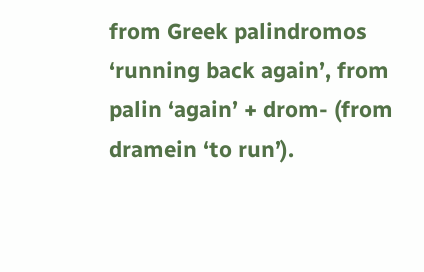from Greek palindromos ‘running back again’, from palin ‘again’ + drom- (from dramein ‘to run’).